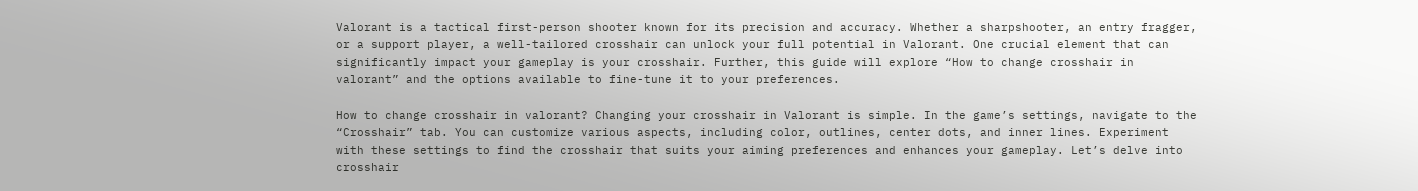Valorant is a tactical first-person shooter known for its precision and accuracy. Whether a sharpshooter, an entry fragger, or a support player, a well-tailored crosshair can unlock your full potential in Valorant. One crucial element that can significantly impact your gameplay is your crosshair. Further, this guide will explore “How to change crosshair in valorant” and the options available to fine-tune it to your preferences.

How to change crosshair in valorant? Changing your crosshair in Valorant is simple. In the game’s settings, navigate to the “Crosshair” tab. You can customize various aspects, including color, outlines, center dots, and inner lines. Experiment with these settings to find the crosshair that suits your aiming preferences and enhances your gameplay. Let’s delve into crosshair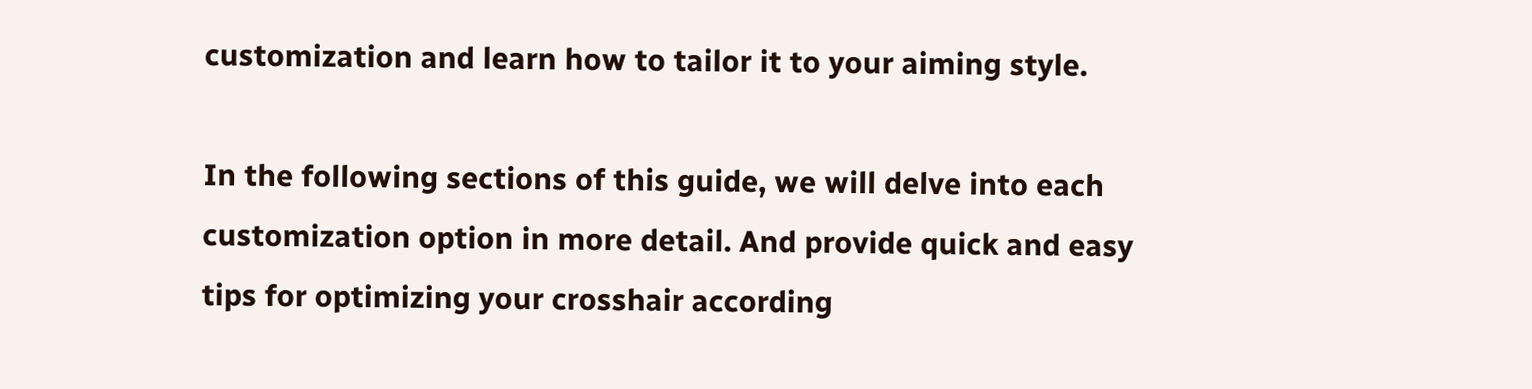customization and learn how to tailor it to your aiming style.

In the following sections of this guide, we will delve into each customization option in more detail. And provide quick and easy tips for optimizing your crosshair according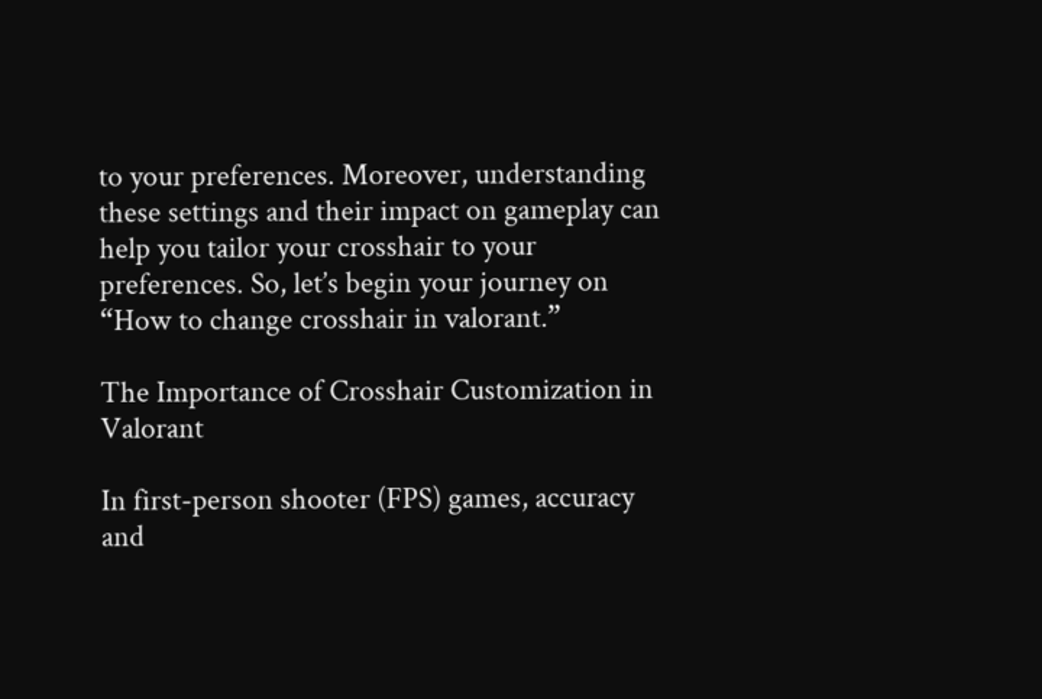to your preferences. Moreover, understanding these settings and their impact on gameplay can help you tailor your crosshair to your preferences. So, let’s begin your journey on “How to change crosshair in valorant.”

The Importance of Crosshair Customization in Valorant

In first-person shooter (FPS) games, accuracy and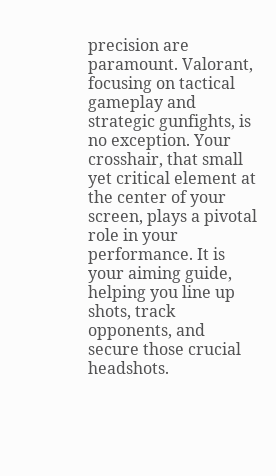precision are paramount. Valorant, focusing on tactical gameplay and strategic gunfights, is no exception. Your crosshair, that small yet critical element at the center of your screen, plays a pivotal role in your performance. It is your aiming guide, helping you line up shots, track opponents, and secure those crucial headshots.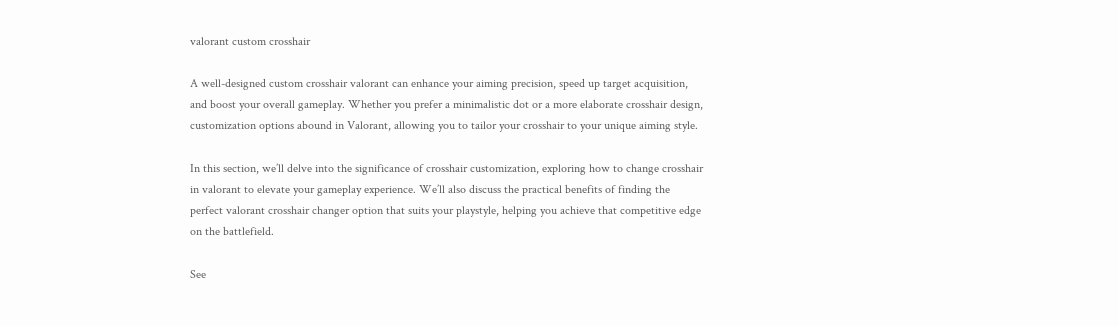valorant custom crosshair

A well-designed custom crosshair valorant can enhance your aiming precision, speed up target acquisition, and boost your overall gameplay. Whether you prefer a minimalistic dot or a more elaborate crosshair design, customization options abound in Valorant, allowing you to tailor your crosshair to your unique aiming style.

In this section, we’ll delve into the significance of crosshair customization, exploring how to change crosshair in valorant to elevate your gameplay experience. We’ll also discuss the practical benefits of finding the perfect valorant crosshair changer option that suits your playstyle, helping you achieve that competitive edge on the battlefield.

See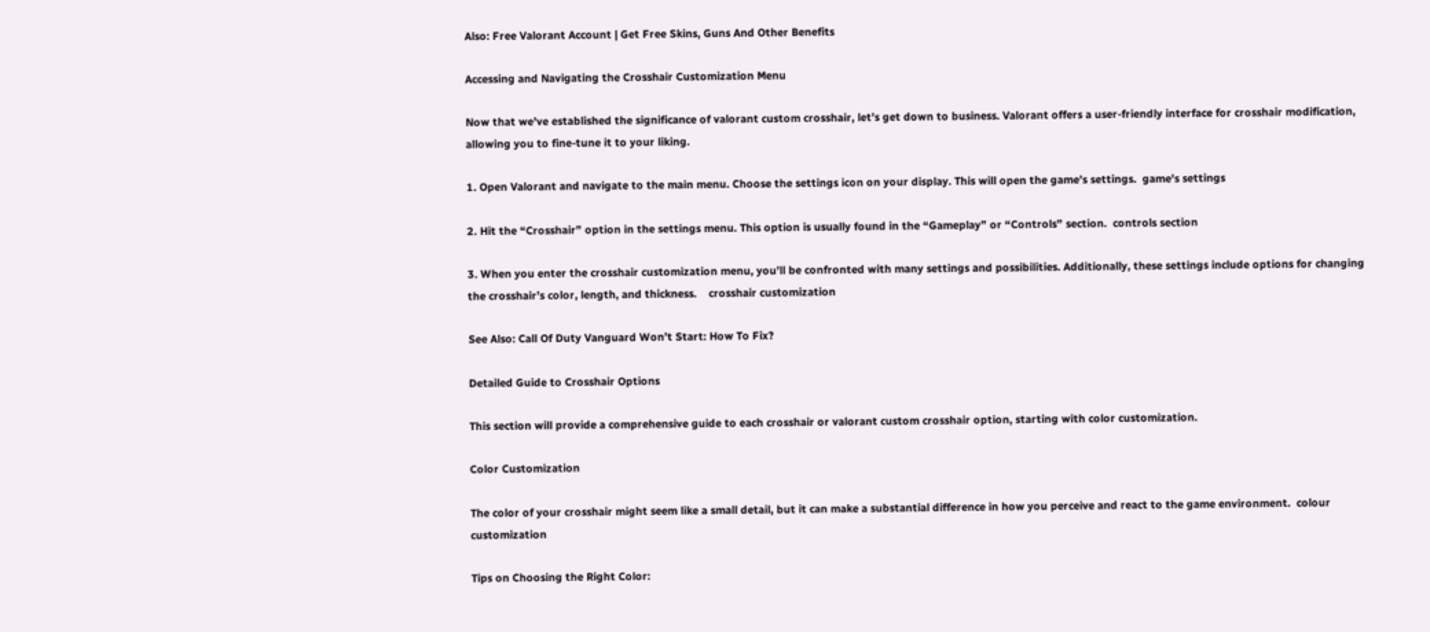Also: Free Valorant Account | Get Free Skins, Guns And Other Benefits

Accessing and Navigating the Crosshair Customization Menu

Now that we’ve established the significance of valorant custom crosshair, let’s get down to business. Valorant offers a user-friendly interface for crosshair modification, allowing you to fine-tune it to your liking.

1. Open Valorant and navigate to the main menu. Choose the settings icon on your display. This will open the game’s settings.  game's settings

2. Hit the “Crosshair” option in the settings menu. This option is usually found in the “Gameplay” or “Controls” section.  controls section

3. When you enter the crosshair customization menu, you’ll be confronted with many settings and possibilities. Additionally, these settings include options for changing the crosshair’s color, length, and thickness.    crosshair customization

See Also: Call Of Duty Vanguard Won’t Start: How To Fix?

Detailed Guide to Crosshair Options

This section will provide a comprehensive guide to each crosshair or valorant custom crosshair option, starting with color customization.

Color Customization

The color of your crosshair might seem like a small detail, but it can make a substantial difference in how you perceive and react to the game environment.  colour customization

Tips on Choosing the Right Color: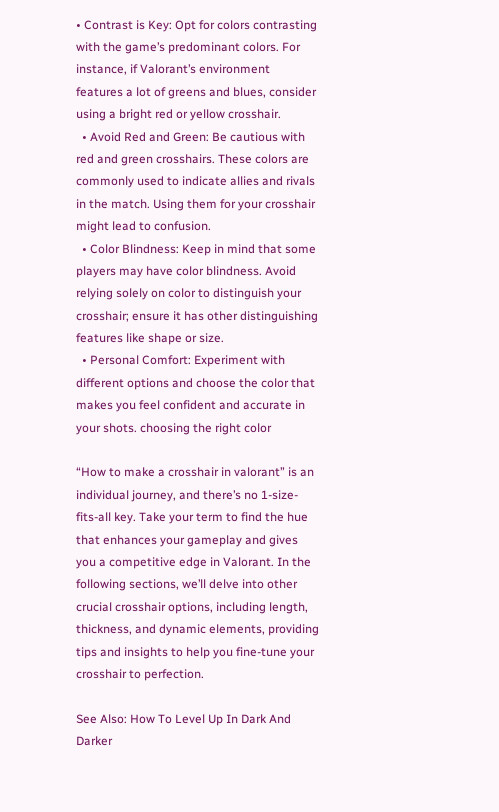• Contrast is Key: Opt for colors contrasting with the game’s predominant colors. For instance, if Valorant’s environment features a lot of greens and blues, consider using a bright red or yellow crosshair.
  • Avoid Red and Green: Be cautious with red and green crosshairs. These colors are commonly used to indicate allies and rivals in the match. Using them for your crosshair might lead to confusion.
  • Color Blindness: Keep in mind that some players may have color blindness. Avoid relying solely on color to distinguish your crosshair; ensure it has other distinguishing features like shape or size.
  • Personal Comfort: Experiment with different options and choose the color that makes you feel confident and accurate in your shots. choosing the right color

“How to make a crosshair in valorant” is an individual journey, and there’s no 1-size-fits-all key. Take your term to find the hue that enhances your gameplay and gives you a competitive edge in Valorant. In the following sections, we’ll delve into other crucial crosshair options, including length, thickness, and dynamic elements, providing tips and insights to help you fine-tune your crosshair to perfection.

See Also: How To Level Up In Dark And Darker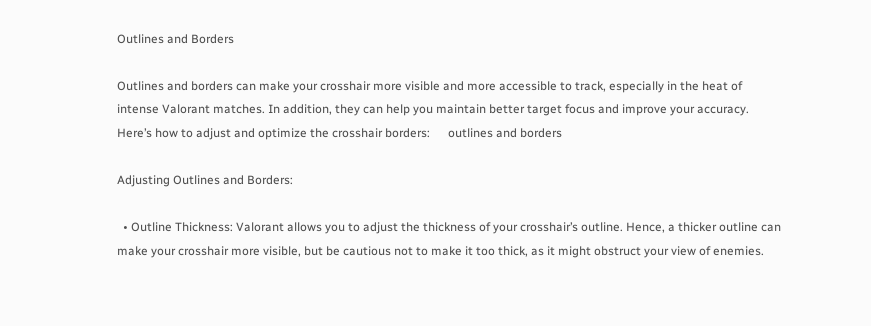Outlines and Borders

Outlines and borders can make your crosshair more visible and more accessible to track, especially in the heat of intense Valorant matches. In addition, they can help you maintain better target focus and improve your accuracy. Here’s how to adjust and optimize the crosshair borders:      outlines and borders

Adjusting Outlines and Borders:

  • Outline Thickness: Valorant allows you to adjust the thickness of your crosshair’s outline. Hence, a thicker outline can make your crosshair more visible, but be cautious not to make it too thick, as it might obstruct your view of enemies.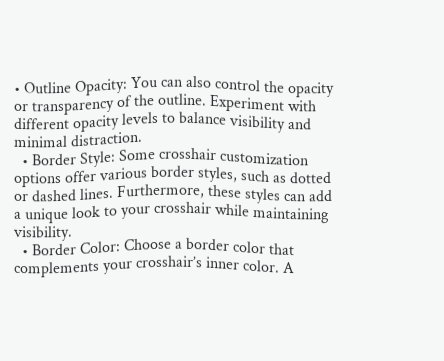• Outline Opacity: You can also control the opacity or transparency of the outline. Experiment with different opacity levels to balance visibility and minimal distraction.
  • Border Style: Some crosshair customization options offer various border styles, such as dotted or dashed lines. Furthermore, these styles can add a unique look to your crosshair while maintaining visibility.
  • Border Color: Choose a border color that complements your crosshair’s inner color. A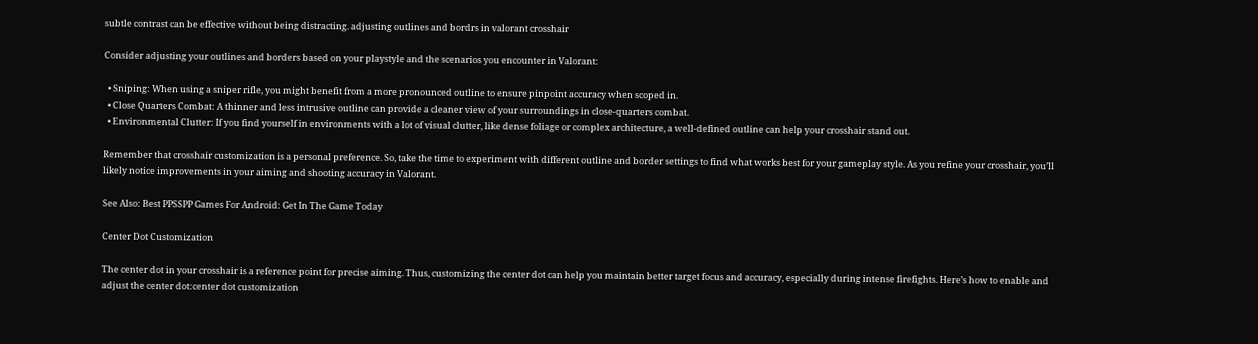subtle contrast can be effective without being distracting. adjusting outlines and bordrs in valorant crosshair

Consider adjusting your outlines and borders based on your playstyle and the scenarios you encounter in Valorant:

  • Sniping: When using a sniper rifle, you might benefit from a more pronounced outline to ensure pinpoint accuracy when scoped in.
  • Close Quarters Combat: A thinner and less intrusive outline can provide a cleaner view of your surroundings in close-quarters combat.
  • Environmental Clutter: If you find yourself in environments with a lot of visual clutter, like dense foliage or complex architecture, a well-defined outline can help your crosshair stand out.

Remember that crosshair customization is a personal preference. So, take the time to experiment with different outline and border settings to find what works best for your gameplay style. As you refine your crosshair, you’ll likely notice improvements in your aiming and shooting accuracy in Valorant.

See Also: Best PPSSPP Games For Android: Get In The Game Today

Center Dot Customization

The center dot in your crosshair is a reference point for precise aiming. Thus, customizing the center dot can help you maintain better target focus and accuracy, especially during intense firefights. Here’s how to enable and adjust the center dot:center dot customization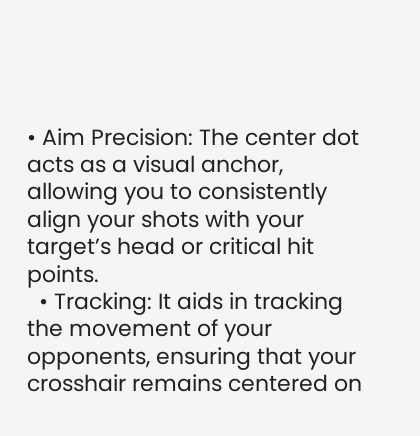• Aim Precision: The center dot acts as a visual anchor, allowing you to consistently align your shots with your target’s head or critical hit points.
  • Tracking: It aids in tracking the movement of your opponents, ensuring that your crosshair remains centered on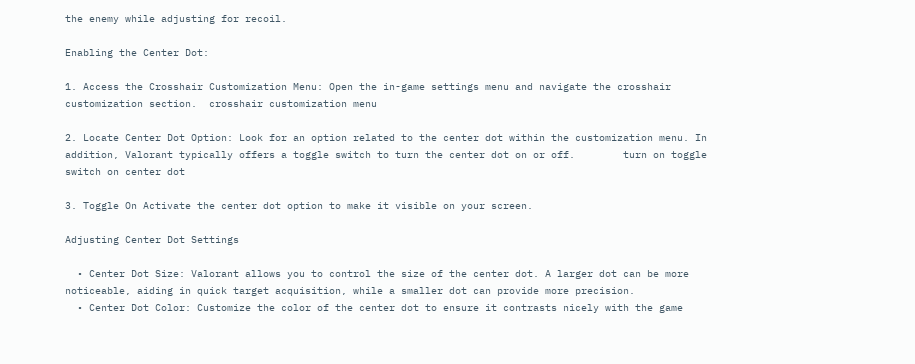the enemy while adjusting for recoil.

Enabling the Center Dot:

1. Access the Crosshair Customization Menu: Open the in-game settings menu and navigate the crosshair customization section.  crosshair customization menu

2. Locate Center Dot Option: Look for an option related to the center dot within the customization menu. In addition, Valorant typically offers a toggle switch to turn the center dot on or off.        turn on toggle switch on center dot

3. Toggle On Activate the center dot option to make it visible on your screen.

Adjusting Center Dot Settings

  • Center Dot Size: Valorant allows you to control the size of the center dot. A larger dot can be more noticeable, aiding in quick target acquisition, while a smaller dot can provide more precision.
  • Center Dot Color: Customize the color of the center dot to ensure it contrasts nicely with the game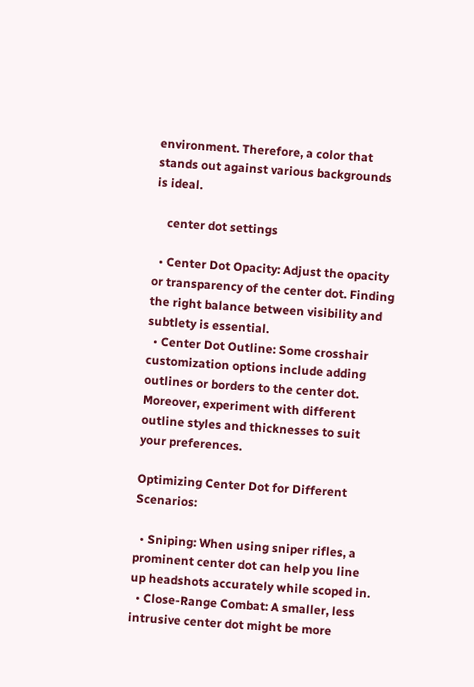environment. Therefore, a color that stands out against various backgrounds is ideal.

    center dot settings

  • Center Dot Opacity: Adjust the opacity or transparency of the center dot. Finding the right balance between visibility and subtlety is essential.
  • Center Dot Outline: Some crosshair customization options include adding outlines or borders to the center dot. Moreover, experiment with different outline styles and thicknesses to suit your preferences.

Optimizing Center Dot for Different Scenarios:

  • Sniping: When using sniper rifles, a prominent center dot can help you line up headshots accurately while scoped in.
  • Close-Range Combat: A smaller, less intrusive center dot might be more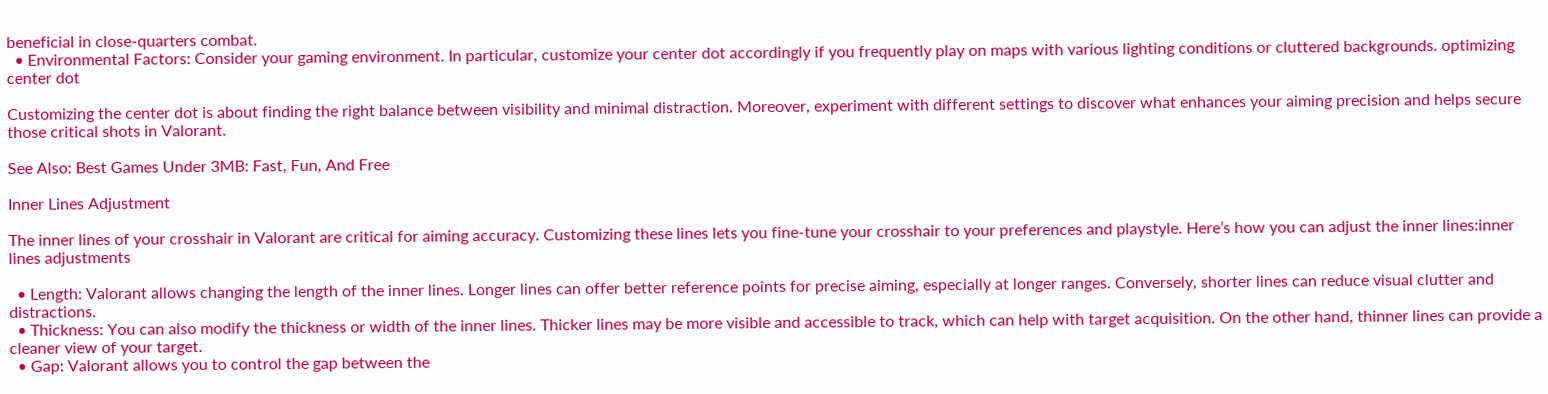beneficial in close-quarters combat.
  • Environmental Factors: Consider your gaming environment. In particular, customize your center dot accordingly if you frequently play on maps with various lighting conditions or cluttered backgrounds. optimizing center dot

Customizing the center dot is about finding the right balance between visibility and minimal distraction. Moreover, experiment with different settings to discover what enhances your aiming precision and helps secure those critical shots in Valorant.

See Also: Best Games Under 3MB: Fast, Fun, And Free

Inner Lines Adjustment

The inner lines of your crosshair in Valorant are critical for aiming accuracy. Customizing these lines lets you fine-tune your crosshair to your preferences and playstyle. Here’s how you can adjust the inner lines:inner lines adjustments

  • Length: Valorant allows changing the length of the inner lines. Longer lines can offer better reference points for precise aiming, especially at longer ranges. Conversely, shorter lines can reduce visual clutter and distractions.
  • Thickness: You can also modify the thickness or width of the inner lines. Thicker lines may be more visible and accessible to track, which can help with target acquisition. On the other hand, thinner lines can provide a cleaner view of your target.
  • Gap: Valorant allows you to control the gap between the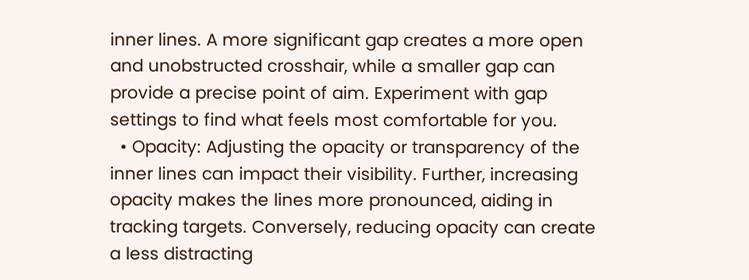inner lines. A more significant gap creates a more open and unobstructed crosshair, while a smaller gap can provide a precise point of aim. Experiment with gap settings to find what feels most comfortable for you.
  • Opacity: Adjusting the opacity or transparency of the inner lines can impact their visibility. Further, increasing opacity makes the lines more pronounced, aiding in tracking targets. Conversely, reducing opacity can create a less distracting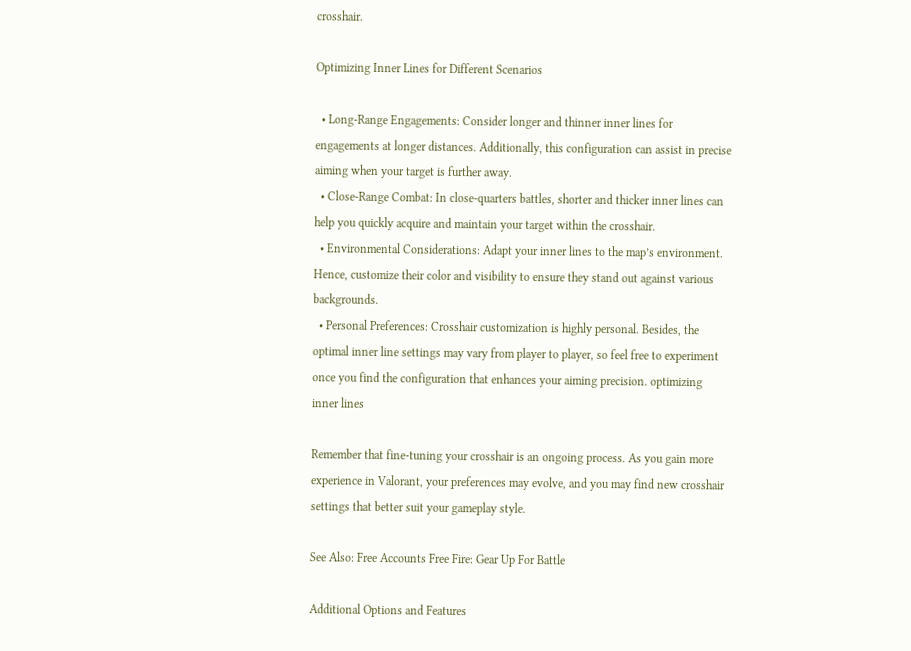crosshair.

Optimizing Inner Lines for Different Scenarios

  • Long-Range Engagements: Consider longer and thinner inner lines for engagements at longer distances. Additionally, this configuration can assist in precise aiming when your target is further away.
  • Close-Range Combat: In close-quarters battles, shorter and thicker inner lines can help you quickly acquire and maintain your target within the crosshair.
  • Environmental Considerations: Adapt your inner lines to the map’s environment. Hence, customize their color and visibility to ensure they stand out against various backgrounds.
  • Personal Preferences: Crosshair customization is highly personal. Besides, the optimal inner line settings may vary from player to player, so feel free to experiment once you find the configuration that enhances your aiming precision. optimizing inner lines

Remember that fine-tuning your crosshair is an ongoing process. As you gain more experience in Valorant, your preferences may evolve, and you may find new crosshair settings that better suit your gameplay style.

See Also: Free Accounts Free Fire: Gear Up For Battle

Additional Options and Features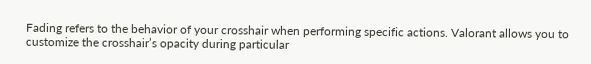Fading refers to the behavior of your crosshair when performing specific actions. Valorant allows you to customize the crosshair’s opacity during particular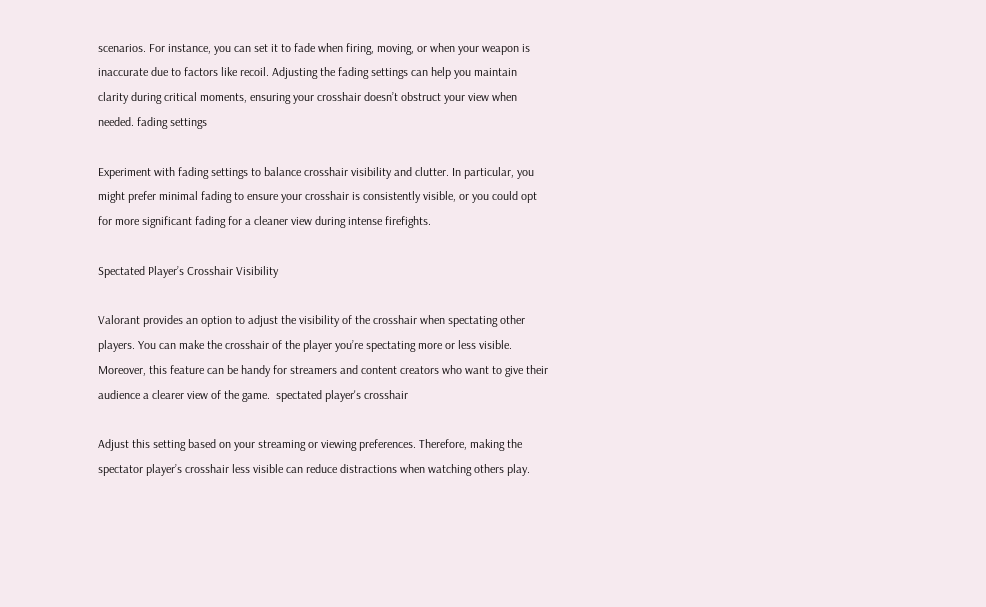scenarios. For instance, you can set it to fade when firing, moving, or when your weapon is inaccurate due to factors like recoil. Adjusting the fading settings can help you maintain clarity during critical moments, ensuring your crosshair doesn’t obstruct your view when needed. fading settings

Experiment with fading settings to balance crosshair visibility and clutter. In particular, you might prefer minimal fading to ensure your crosshair is consistently visible, or you could opt for more significant fading for a cleaner view during intense firefights.

Spectated Player’s Crosshair Visibility

Valorant provides an option to adjust the visibility of the crosshair when spectating other players. You can make the crosshair of the player you’re spectating more or less visible. Moreover, this feature can be handy for streamers and content creators who want to give their audience a clearer view of the game.  spectated player's crosshair

Adjust this setting based on your streaming or viewing preferences. Therefore, making the spectator player’s crosshair less visible can reduce distractions when watching others play.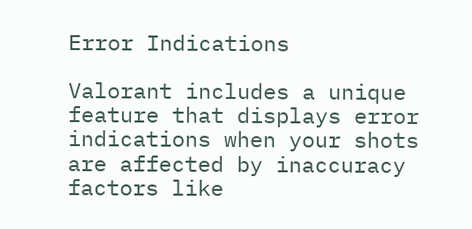Error Indications

Valorant includes a unique feature that displays error indications when your shots are affected by inaccuracy factors like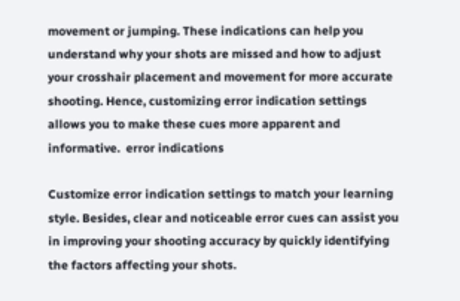movement or jumping. These indications can help you understand why your shots are missed and how to adjust your crosshair placement and movement for more accurate shooting. Hence, customizing error indication settings allows you to make these cues more apparent and informative.  error indications

Customize error indication settings to match your learning style. Besides, clear and noticeable error cues can assist you in improving your shooting accuracy by quickly identifying the factors affecting your shots.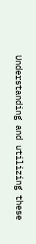Understanding and utilizing these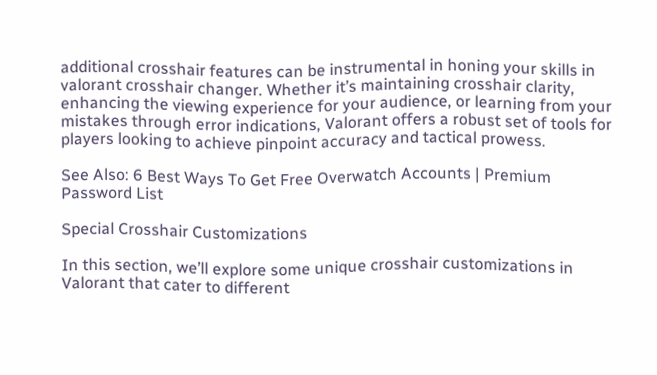additional crosshair features can be instrumental in honing your skills in valorant crosshair changer. Whether it’s maintaining crosshair clarity, enhancing the viewing experience for your audience, or learning from your mistakes through error indications, Valorant offers a robust set of tools for players looking to achieve pinpoint accuracy and tactical prowess.

See Also: 6 Best Ways To Get Free Overwatch Accounts | Premium Password List

Special Crosshair Customizations

In this section, we’ll explore some unique crosshair customizations in Valorant that cater to different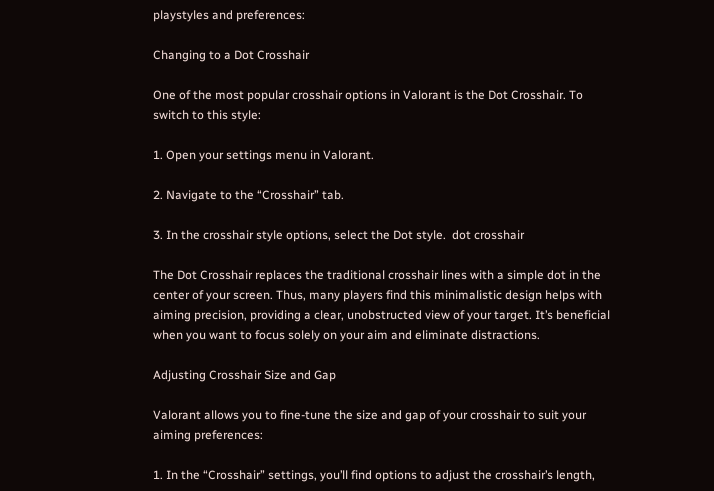playstyles and preferences:

Changing to a Dot Crosshair

One of the most popular crosshair options in Valorant is the Dot Crosshair. To switch to this style:

1. Open your settings menu in Valorant.

2. Navigate to the “Crosshair” tab.

3. In the crosshair style options, select the Dot style.  dot crosshair

The Dot Crosshair replaces the traditional crosshair lines with a simple dot in the center of your screen. Thus, many players find this minimalistic design helps with aiming precision, providing a clear, unobstructed view of your target. It’s beneficial when you want to focus solely on your aim and eliminate distractions.

Adjusting Crosshair Size and Gap

Valorant allows you to fine-tune the size and gap of your crosshair to suit your aiming preferences:

1. In the “Crosshair” settings, you’ll find options to adjust the crosshair’s length,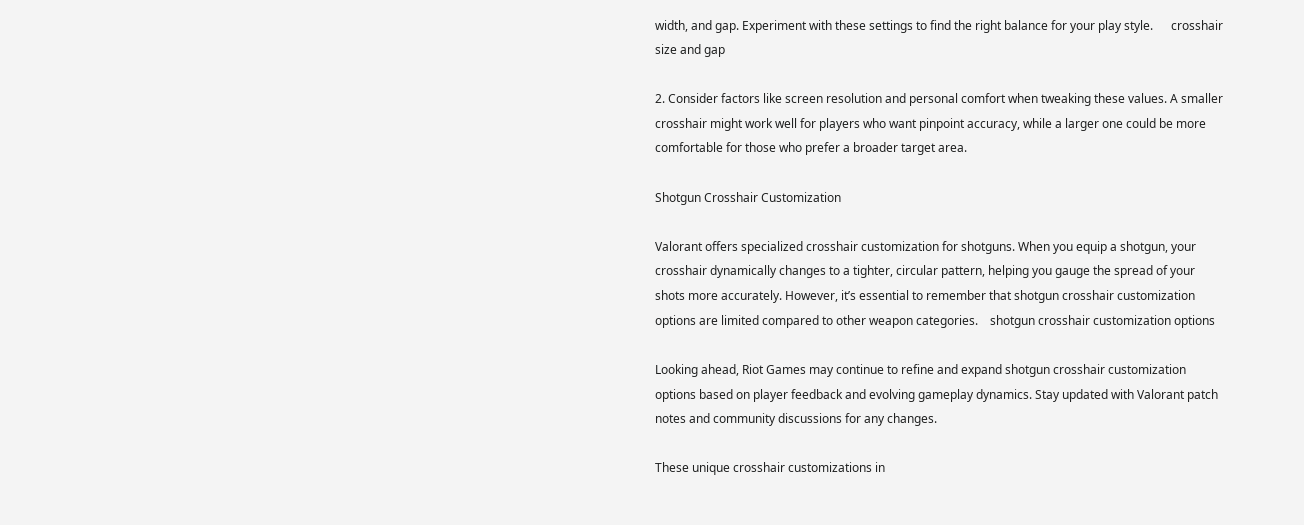width, and gap. Experiment with these settings to find the right balance for your play style.      crosshair size and gap

2. Consider factors like screen resolution and personal comfort when tweaking these values. A smaller crosshair might work well for players who want pinpoint accuracy, while a larger one could be more comfortable for those who prefer a broader target area.

Shotgun Crosshair Customization

Valorant offers specialized crosshair customization for shotguns. When you equip a shotgun, your crosshair dynamically changes to a tighter, circular pattern, helping you gauge the spread of your shots more accurately. However, it’s essential to remember that shotgun crosshair customization options are limited compared to other weapon categories.    shotgun crosshair customization options

Looking ahead, Riot Games may continue to refine and expand shotgun crosshair customization options based on player feedback and evolving gameplay dynamics. Stay updated with Valorant patch notes and community discussions for any changes.

These unique crosshair customizations in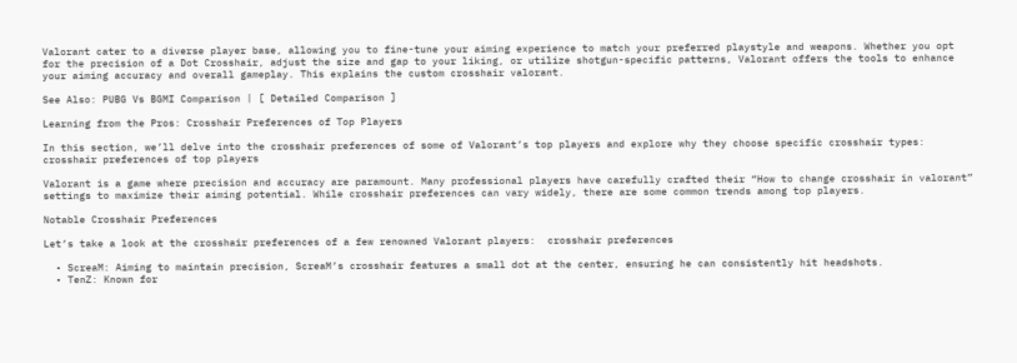Valorant cater to a diverse player base, allowing you to fine-tune your aiming experience to match your preferred playstyle and weapons. Whether you opt for the precision of a Dot Crosshair, adjust the size and gap to your liking, or utilize shotgun-specific patterns, Valorant offers the tools to enhance your aiming accuracy and overall gameplay. This explains the custom crosshair valorant.

See Also: PUBG Vs BGMI Comparison | [ Detailed Comparison ]

Learning from the Pros: Crosshair Preferences of Top Players

In this section, we’ll delve into the crosshair preferences of some of Valorant’s top players and explore why they choose specific crosshair types:  crosshair preferences of top players

Valorant is a game where precision and accuracy are paramount. Many professional players have carefully crafted their “How to change crosshair in valorant” settings to maximize their aiming potential. While crosshair preferences can vary widely, there are some common trends among top players.

Notable Crosshair Preferences

Let’s take a look at the crosshair preferences of a few renowned Valorant players:  crosshair preferences

  • ScreaM: Aiming to maintain precision, ScreaM’s crosshair features a small dot at the center, ensuring he can consistently hit headshots.
  • TenZ: Known for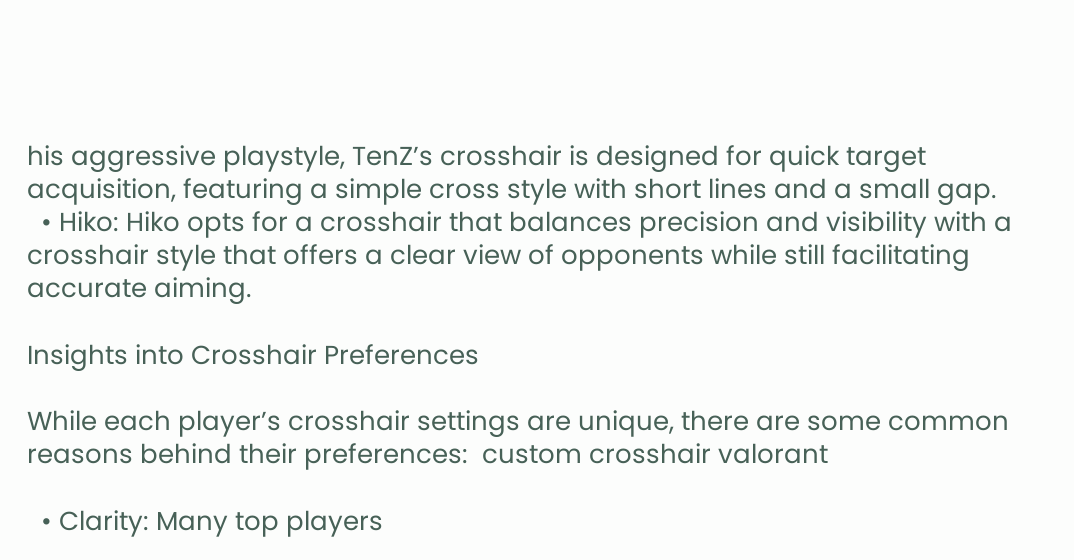his aggressive playstyle, TenZ’s crosshair is designed for quick target acquisition, featuring a simple cross style with short lines and a small gap.
  • Hiko: Hiko opts for a crosshair that balances precision and visibility with a crosshair style that offers a clear view of opponents while still facilitating accurate aiming.

Insights into Crosshair Preferences

While each player’s crosshair settings are unique, there are some common reasons behind their preferences:  custom crosshair valorant

  • Clarity: Many top players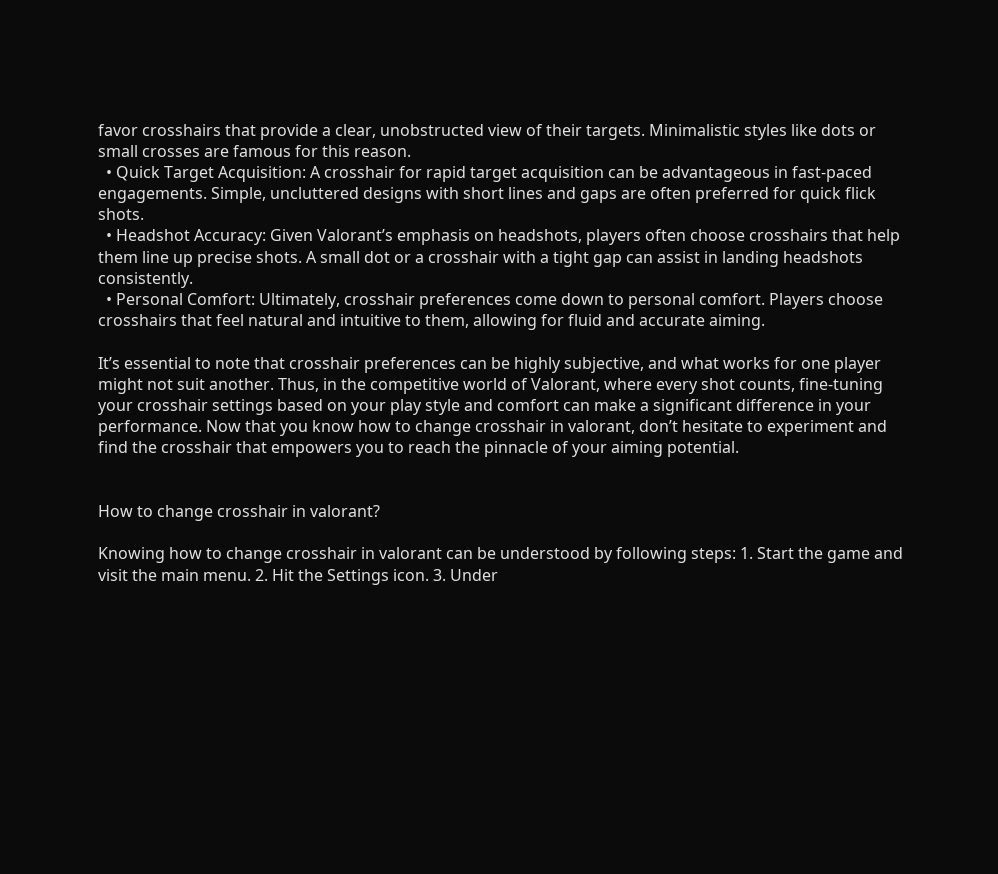favor crosshairs that provide a clear, unobstructed view of their targets. Minimalistic styles like dots or small crosses are famous for this reason.
  • Quick Target Acquisition: A crosshair for rapid target acquisition can be advantageous in fast-paced engagements. Simple, uncluttered designs with short lines and gaps are often preferred for quick flick shots.
  • Headshot Accuracy: Given Valorant’s emphasis on headshots, players often choose crosshairs that help them line up precise shots. A small dot or a crosshair with a tight gap can assist in landing headshots consistently.
  • Personal Comfort: Ultimately, crosshair preferences come down to personal comfort. Players choose crosshairs that feel natural and intuitive to them, allowing for fluid and accurate aiming.

It’s essential to note that crosshair preferences can be highly subjective, and what works for one player might not suit another. Thus, in the competitive world of Valorant, where every shot counts, fine-tuning your crosshair settings based on your play style and comfort can make a significant difference in your performance. Now that you know how to change crosshair in valorant, don’t hesitate to experiment and find the crosshair that empowers you to reach the pinnacle of your aiming potential.


How to change crosshair in valorant?

Knowing how to change crosshair in valorant can be understood by following steps: 1. Start the game and visit the main menu. 2. Hit the Settings icon. 3. Under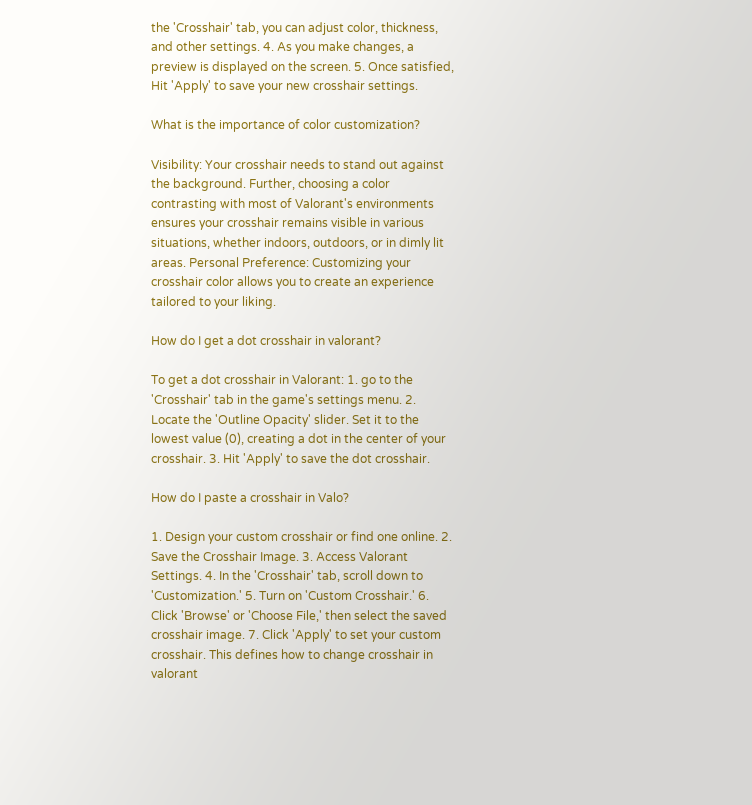the 'Crosshair' tab, you can adjust color, thickness, and other settings. 4. As you make changes, a preview is displayed on the screen. 5. Once satisfied, Hit 'Apply' to save your new crosshair settings.

What is the importance of color customization?

Visibility: Your crosshair needs to stand out against the background. Further, choosing a color contrasting with most of Valorant's environments ensures your crosshair remains visible in various situations, whether indoors, outdoors, or in dimly lit areas. Personal Preference: Customizing your crosshair color allows you to create an experience tailored to your liking.

How do I get a dot crosshair in valorant?

To get a dot crosshair in Valorant: 1. go to the 'Crosshair' tab in the game's settings menu. 2. Locate the 'Outline Opacity' slider. Set it to the lowest value (0), creating a dot in the center of your crosshair. 3. Hit 'Apply' to save the dot crosshair.

How do I paste a crosshair in Valo?

1. Design your custom crosshair or find one online. 2. Save the Crosshair Image. 3. Access Valorant Settings. 4. In the 'Crosshair' tab, scroll down to 'Customization.' 5. Turn on 'Custom Crosshair.' 6. Click 'Browse' or 'Choose File,' then select the saved crosshair image. 7. Click 'Apply' to set your custom crosshair. This defines how to change crosshair in valorant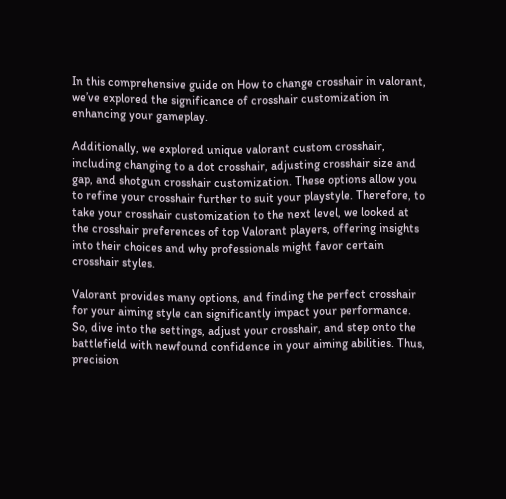In this comprehensive guide on How to change crosshair in valorant, we’ve explored the significance of crosshair customization in enhancing your gameplay.

Additionally, we explored unique valorant custom crosshair, including changing to a dot crosshair, adjusting crosshair size and gap, and shotgun crosshair customization. These options allow you to refine your crosshair further to suit your playstyle. Therefore, to take your crosshair customization to the next level, we looked at the crosshair preferences of top Valorant players, offering insights into their choices and why professionals might favor certain crosshair styles.

Valorant provides many options, and finding the perfect crosshair for your aiming style can significantly impact your performance. So, dive into the settings, adjust your crosshair, and step onto the battlefield with newfound confidence in your aiming abilities. Thus, precision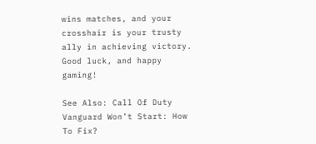wins matches, and your crosshair is your trusty ally in achieving victory. Good luck, and happy gaming!

See Also: Call Of Duty Vanguard Won’t Start: How To Fix?